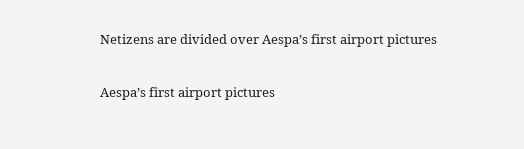Netizens are divided over Aespa’s first airport pictures

Aespa’s first airport pictures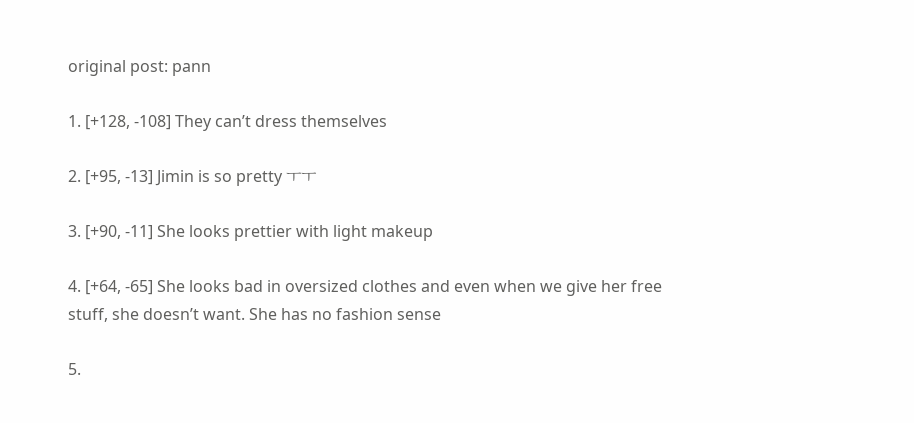original post: pann

1. [+128, -108] They can’t dress themselves

2. [+95, -13] Jimin is so pretty ㅜㅜ

3. [+90, -11] She looks prettier with light makeup

4. [+64, -65] She looks bad in oversized clothes and even when we give her free stuff, she doesn’t want. She has no fashion sense

5.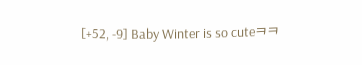[+52, -9] Baby Winter is so cuteㅋㅋ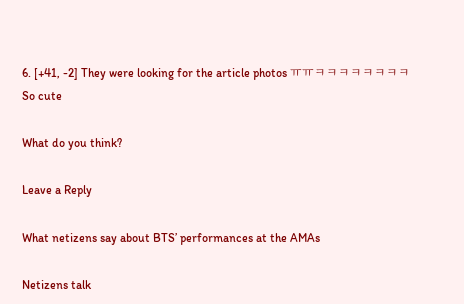6. [+41, -2] They were looking for the article photos ㅠㅠㅋㅋㅋㅋㅋㅋㅋㅋ So cute

What do you think?

Leave a Reply

What netizens say about BTS’ performances at the AMAs

Netizens talk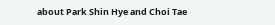about Park Shin Hye and Choi Tae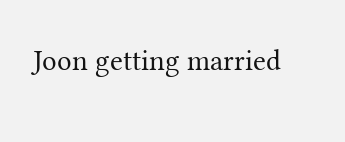Joon getting married